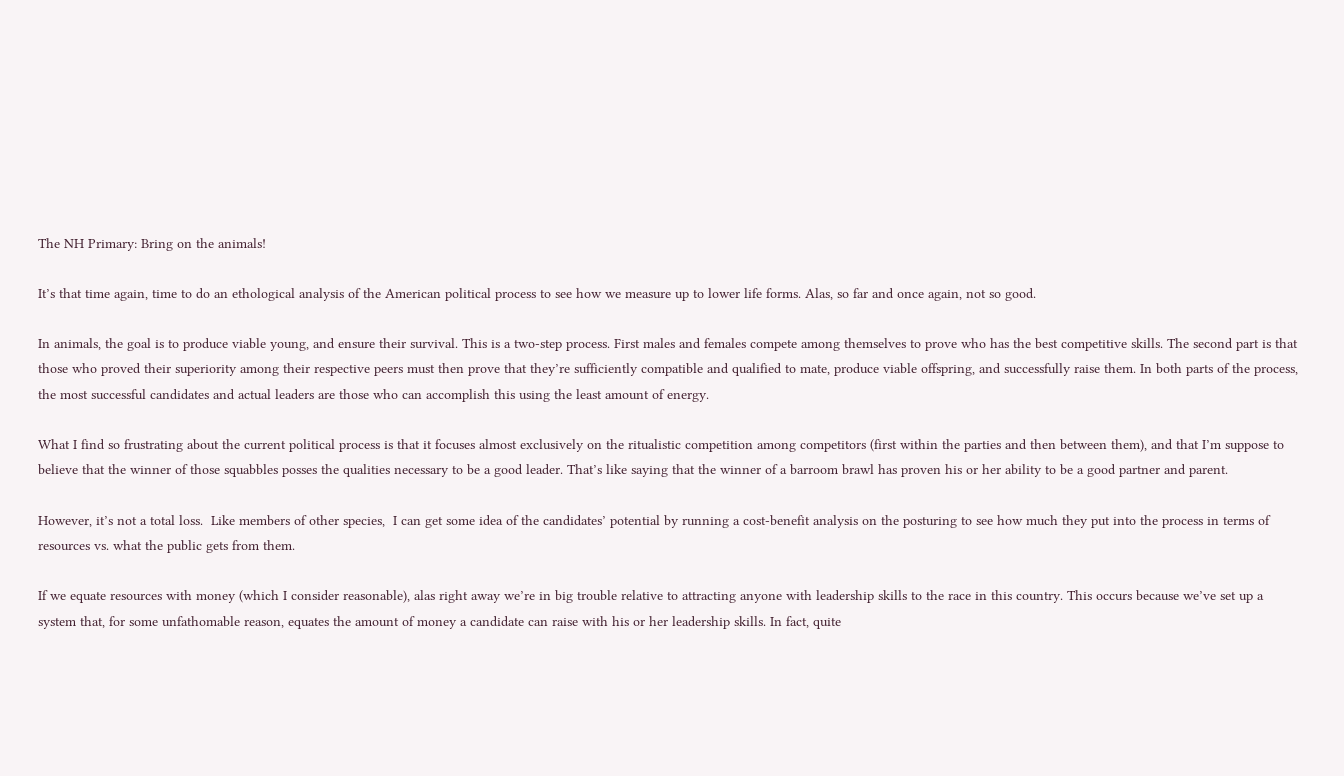The NH Primary: Bring on the animals!

It’s that time again, time to do an ethological analysis of the American political process to see how we measure up to lower life forms. Alas, so far and once again, not so good.

In animals, the goal is to produce viable young, and ensure their survival. This is a two-step process. First males and females compete among themselves to prove who has the best competitive skills. The second part is that those who proved their superiority among their respective peers must then prove that they’re sufficiently compatible and qualified to mate, produce viable offspring, and successfully raise them. In both parts of the process, the most successful candidates and actual leaders are those who can accomplish this using the least amount of energy.

What I find so frustrating about the current political process is that it focuses almost exclusively on the ritualistic competition among competitors (first within the parties and then between them), and that I’m suppose to believe that the winner of those squabbles posses the qualities necessary to be a good leader. That’s like saying that the winner of a barroom brawl has proven his or her ability to be a good partner and parent.

However, it’s not a total loss.  Like members of other species,  I can get some idea of the candidates’ potential by running a cost-benefit analysis on the posturing to see how much they put into the process in terms of resources vs. what the public gets from them.

If we equate resources with money (which I consider reasonable), alas right away we’re in big trouble relative to attracting anyone with leadership skills to the race in this country. This occurs because we’ve set up a system that, for some unfathomable reason, equates the amount of money a candidate can raise with his or her leadership skills. In fact, quite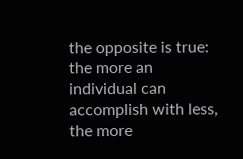the opposite is true: the more an individual can accomplish with less, the more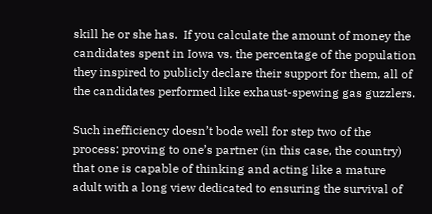skill he or she has.  If you calculate the amount of money the candidates spent in Iowa vs. the percentage of the population they inspired to publicly declare their support for them, all of the candidates performed like exhaust-spewing gas guzzlers.

Such inefficiency doesn’t bode well for step two of the process: proving to one’s partner (in this case, the country) that one is capable of thinking and acting like a mature adult with a long view dedicated to ensuring the survival of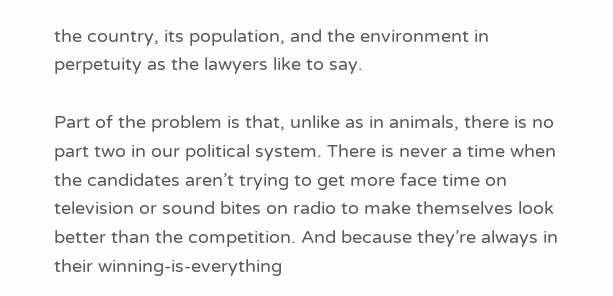the country, its population, and the environment in perpetuity as the lawyers like to say.

Part of the problem is that, unlike as in animals, there is no part two in our political system. There is never a time when the candidates aren’t trying to get more face time on television or sound bites on radio to make themselves look better than the competition. And because they’re always in their winning-is-everything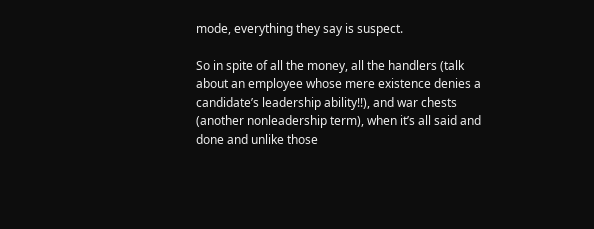mode, everything they say is suspect.

So in spite of all the money, all the handlers (talk about an employee whose mere existence denies a candidate’s leadership ability!!), and war chests (another nonleadership term), when it’s all said and done and unlike those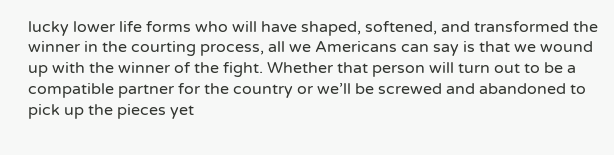lucky lower life forms who will have shaped, softened, and transformed the winner in the courting process, all we Americans can say is that we wound up with the winner of the fight. Whether that person will turn out to be a compatible partner for the country or we’ll be screwed and abandoned to pick up the pieces yet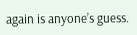again is anyone’s guess.